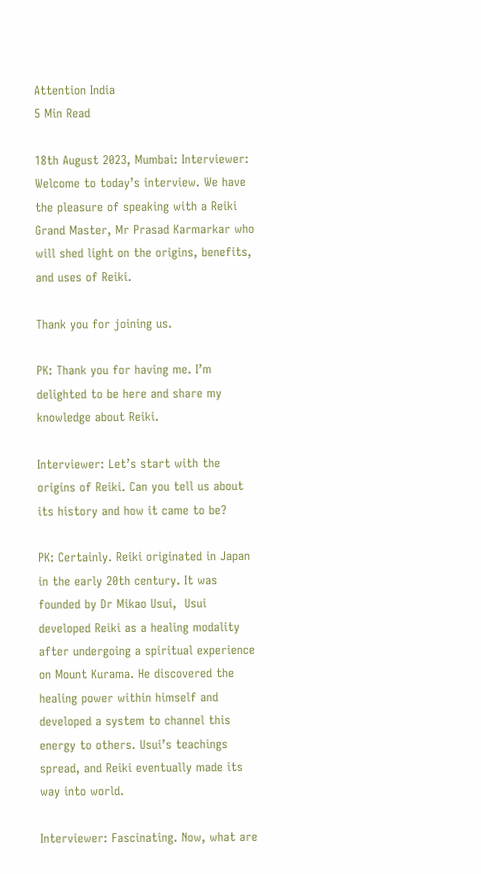Attention India
5 Min Read

18th August 2023, Mumbai: Interviewer: Welcome to today’s interview. We have the pleasure of speaking with a Reiki Grand Master, Mr Prasad Karmarkar who will shed light on the origins, benefits, and uses of Reiki.

Thank you for joining us.

PK: Thank you for having me. I’m delighted to be here and share my knowledge about Reiki.

Interviewer: Let’s start with the origins of Reiki. Can you tell us about its history and how it came to be?

PK: Certainly. Reiki originated in Japan in the early 20th century. It was founded by Dr Mikao Usui,  Usui developed Reiki as a healing modality after undergoing a spiritual experience on Mount Kurama. He discovered the healing power within himself and developed a system to channel this energy to others. Usui’s teachings spread, and Reiki eventually made its way into world.

Interviewer: Fascinating. Now, what are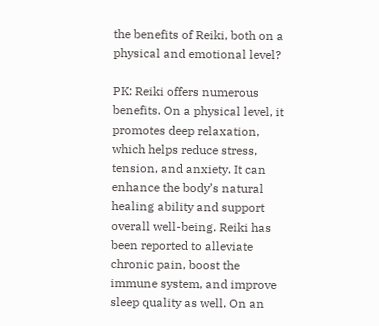the benefits of Reiki, both on a physical and emotional level?

PK: Reiki offers numerous benefits. On a physical level, it promotes deep relaxation, which helps reduce stress, tension, and anxiety. It can enhance the body’s natural healing ability and support overall well-being. Reiki has been reported to alleviate chronic pain, boost the immune system, and improve sleep quality as well. On an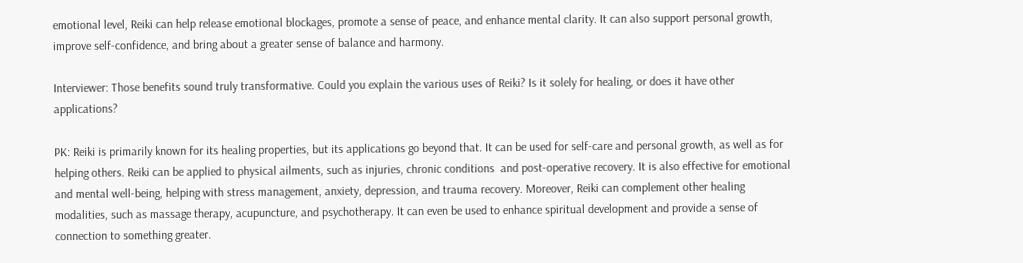emotional level, Reiki can help release emotional blockages, promote a sense of peace, and enhance mental clarity. It can also support personal growth, improve self-confidence, and bring about a greater sense of balance and harmony.

Interviewer: Those benefits sound truly transformative. Could you explain the various uses of Reiki? Is it solely for healing, or does it have other applications?

PK: Reiki is primarily known for its healing properties, but its applications go beyond that. It can be used for self-care and personal growth, as well as for helping others. Reiki can be applied to physical ailments, such as injuries, chronic conditions  and post-operative recovery. It is also effective for emotional and mental well-being, helping with stress management, anxiety, depression, and trauma recovery. Moreover, Reiki can complement other healing modalities, such as massage therapy, acupuncture, and psychotherapy. It can even be used to enhance spiritual development and provide a sense of connection to something greater.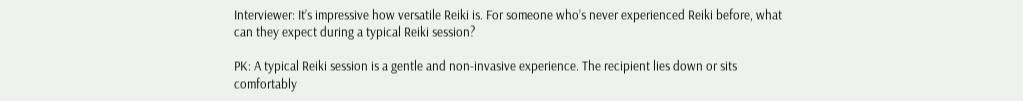Interviewer: It’s impressive how versatile Reiki is. For someone who’s never experienced Reiki before, what can they expect during a typical Reiki session?

PK: A typical Reiki session is a gentle and non-invasive experience. The recipient lies down or sits comfortably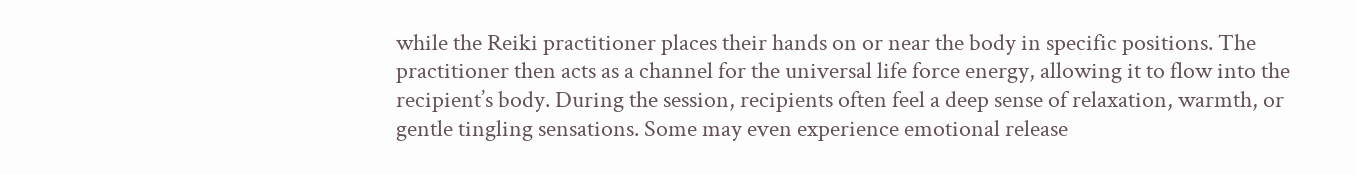while the Reiki practitioner places their hands on or near the body in specific positions. The practitioner then acts as a channel for the universal life force energy, allowing it to flow into the recipient’s body. During the session, recipients often feel a deep sense of relaxation, warmth, or gentle tingling sensations. Some may even experience emotional release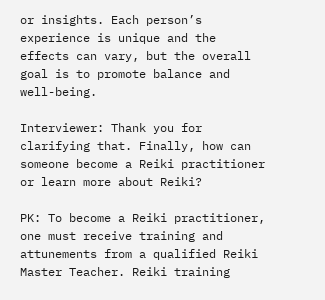or insights. Each person’s experience is unique and the effects can vary, but the overall goal is to promote balance and well-being.

Interviewer: Thank you for clarifying that. Finally, how can someone become a Reiki practitioner or learn more about Reiki?

PK: To become a Reiki practitioner, one must receive training and attunements from a qualified Reiki Master Teacher. Reiki training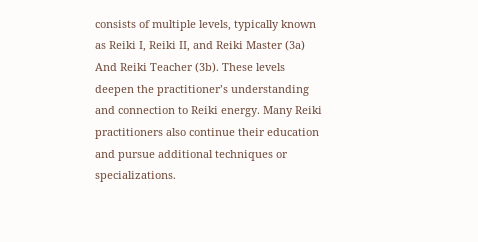consists of multiple levels, typically known as Reiki I, Reiki II, and Reiki Master (3a) And Reiki Teacher (3b). These levels deepen the practitioner’s understanding and connection to Reiki energy. Many Reiki practitioners also continue their education and pursue additional techniques or specializations.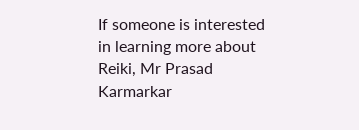If someone is interested in learning more about Reiki, Mr Prasad Karmarkar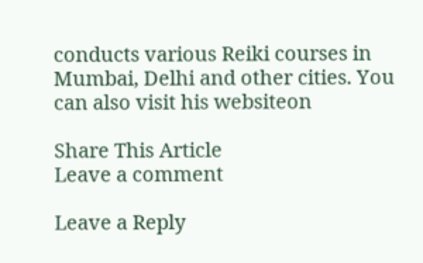conducts various Reiki courses in Mumbai, Delhi and other cities. You can also visit his websiteon

Share This Article
Leave a comment

Leave a Reply